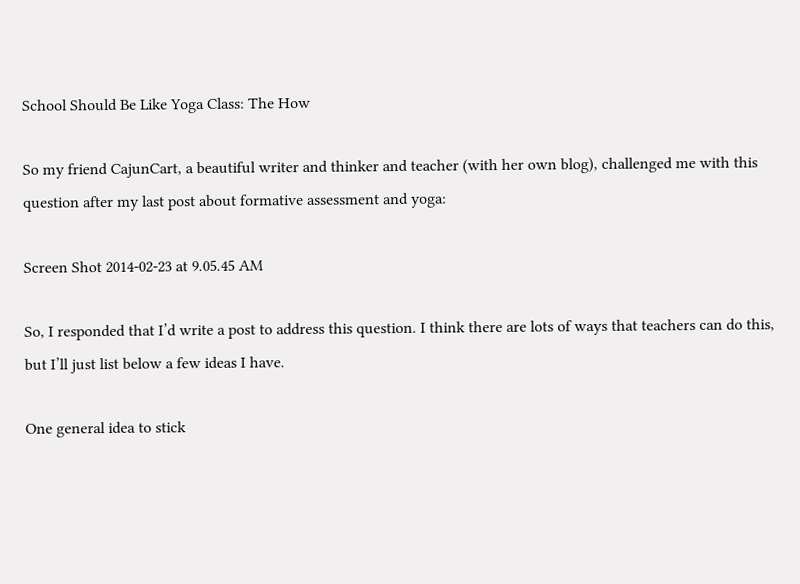School Should Be Like Yoga Class: The How

So my friend CajunCart, a beautiful writer and thinker and teacher (with her own blog), challenged me with this question after my last post about formative assessment and yoga:

Screen Shot 2014-02-23 at 9.05.45 AM

So, I responded that I’d write a post to address this question. I think there are lots of ways that teachers can do this, but I’ll just list below a few ideas I have.

One general idea to stick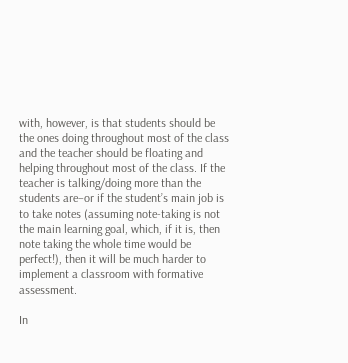with, however, is that students should be the ones doing throughout most of the class and the teacher should be floating and helping throughout most of the class. If the teacher is talking/doing more than the students are–or if the student’s main job is to take notes (assuming note-taking is not the main learning goal, which, if it is, then note taking the whole time would be perfect!), then it will be much harder to implement a classroom with formative assessment.

In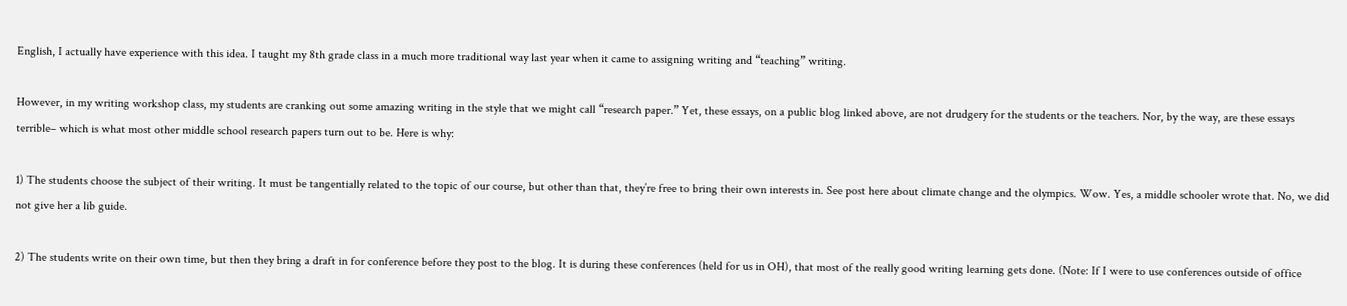English, I actually have experience with this idea. I taught my 8th grade class in a much more traditional way last year when it came to assigning writing and “teaching” writing.

However, in my writing workshop class, my students are cranking out some amazing writing in the style that we might call “research paper.” Yet, these essays, on a public blog linked above, are not drudgery for the students or the teachers. Nor, by the way, are these essays terrible– which is what most other middle school research papers turn out to be. Here is why:

1) The students choose the subject of their writing. It must be tangentially related to the topic of our course, but other than that, they’re free to bring their own interests in. See post here about climate change and the olympics. Wow. Yes, a middle schooler wrote that. No, we did not give her a lib guide.

2) The students write on their own time, but then they bring a draft in for conference before they post to the blog. It is during these conferences (held for us in OH), that most of the really good writing learning gets done. (Note: If I were to use conferences outside of office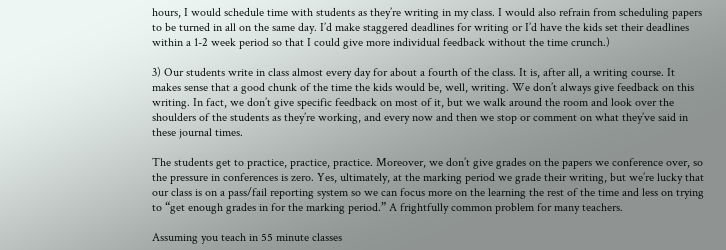hours, I would schedule time with students as they’re writing in my class. I would also refrain from scheduling papers to be turned in all on the same day. I’d make staggered deadlines for writing or I’d have the kids set their deadlines within a 1-2 week period so that I could give more individual feedback without the time crunch.)

3) Our students write in class almost every day for about a fourth of the class. It is, after all, a writing course. It makes sense that a good chunk of the time the kids would be, well, writing. We don’t always give feedback on this writing. In fact, we don’t give specific feedback on most of it, but we walk around the room and look over the shoulders of the students as they’re working, and every now and then we stop or comment on what they’ve said in these journal times.

The students get to practice, practice, practice. Moreover, we don’t give grades on the papers we conference over, so the pressure in conferences is zero. Yes, ultimately, at the marking period we grade their writing, but we’re lucky that our class is on a pass/fail reporting system so we can focus more on the learning the rest of the time and less on trying to “get enough grades in for the marking period.” A frightfully common problem for many teachers.

Assuming you teach in 55 minute classes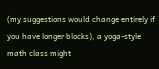(my suggestions would change entirely if you have longer blocks), a yoga-style math class might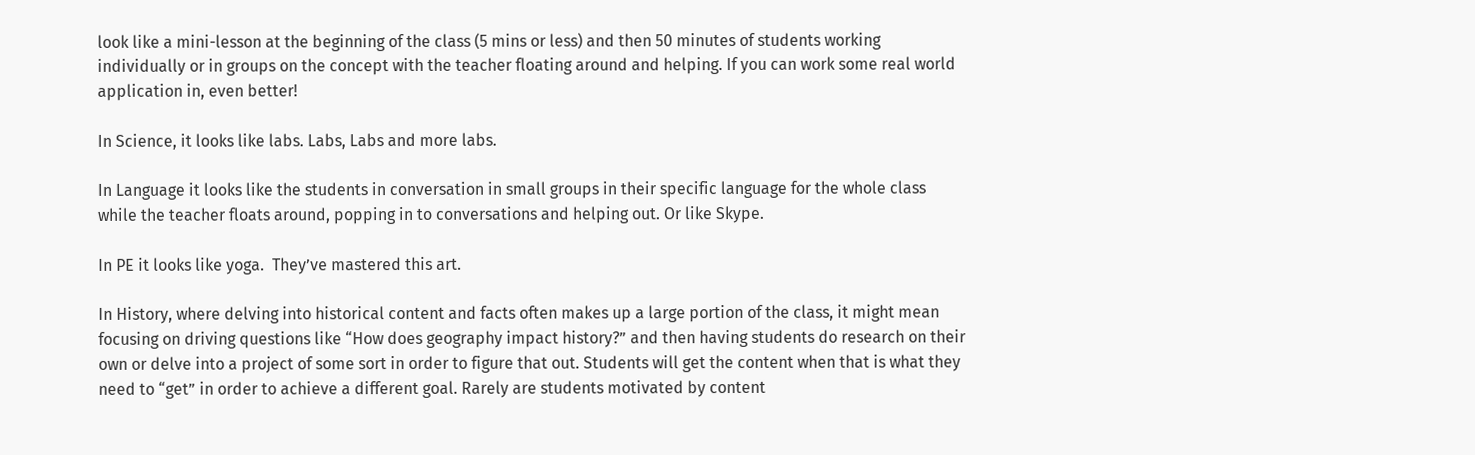look like a mini-lesson at the beginning of the class (5 mins or less) and then 50 minutes of students working individually or in groups on the concept with the teacher floating around and helping. If you can work some real world application in, even better!

In Science, it looks like labs. Labs, Labs and more labs.

In Language it looks like the students in conversation in small groups in their specific language for the whole class while the teacher floats around, popping in to conversations and helping out. Or like Skype.

In PE it looks like yoga.  They’ve mastered this art.

In History, where delving into historical content and facts often makes up a large portion of the class, it might mean focusing on driving questions like “How does geography impact history?” and then having students do research on their own or delve into a project of some sort in order to figure that out. Students will get the content when that is what they need to “get” in order to achieve a different goal. Rarely are students motivated by content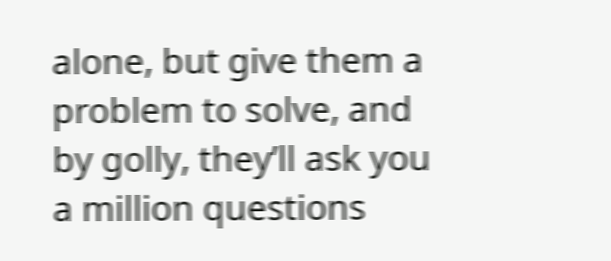alone, but give them a problem to solve, and by golly, they’ll ask you a million questions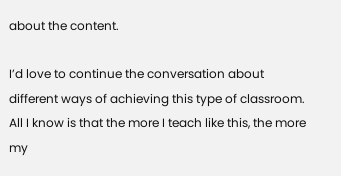about the content.

I’d love to continue the conversation about different ways of achieving this type of classroom. All I know is that the more I teach like this, the more my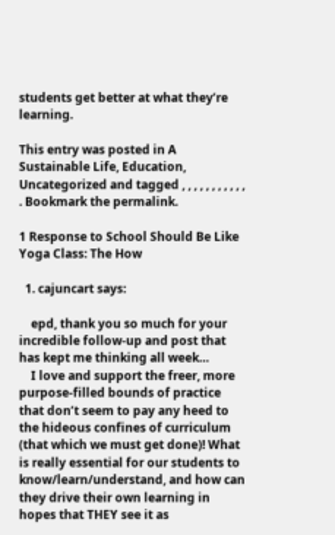students get better at what they’re learning.

This entry was posted in A Sustainable Life, Education, Uncategorized and tagged , , , , , , , , , , , . Bookmark the permalink.

1 Response to School Should Be Like Yoga Class: The How

  1. cajuncart says:

    epd, thank you so much for your incredible follow-up and post that has kept me thinking all week…
    I love and support the freer, more purpose-filled bounds of practice that don’t seem to pay any heed to the hideous confines of curriculum (that which we must get done)! What is really essential for our students to know/learn/understand, and how can they drive their own learning in hopes that THEY see it as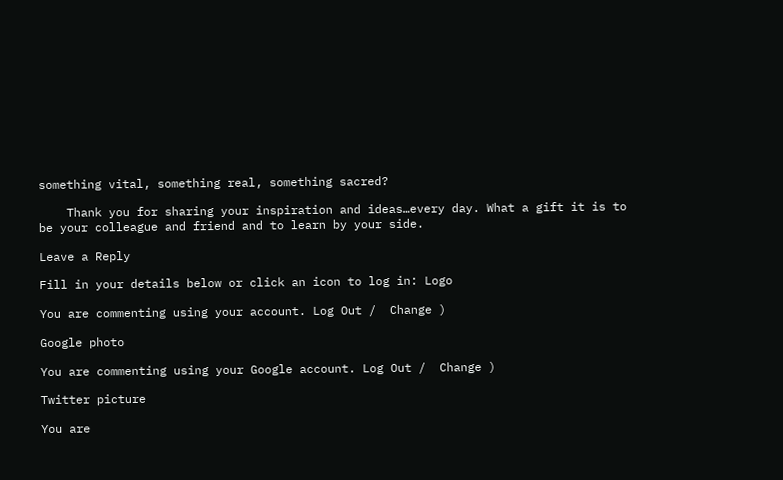something vital, something real, something sacred?

    Thank you for sharing your inspiration and ideas…every day. What a gift it is to be your colleague and friend and to learn by your side.

Leave a Reply

Fill in your details below or click an icon to log in: Logo

You are commenting using your account. Log Out /  Change )

Google photo

You are commenting using your Google account. Log Out /  Change )

Twitter picture

You are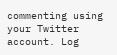commenting using your Twitter account. Log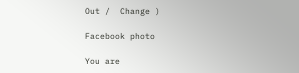Out /  Change )

Facebook photo

You are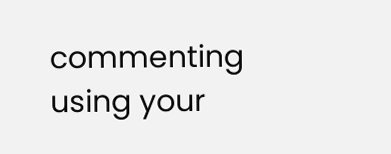commenting using your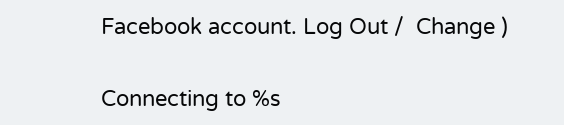Facebook account. Log Out /  Change )

Connecting to %s